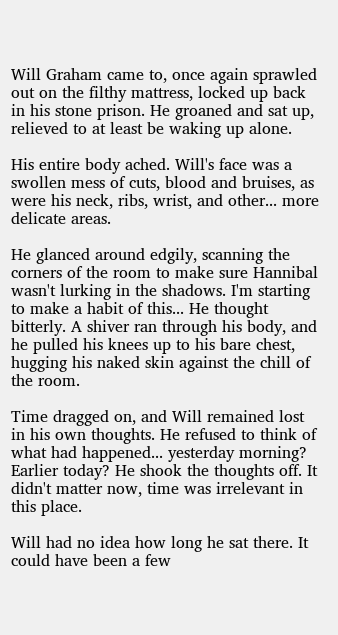Will Graham came to, once again sprawled out on the filthy mattress, locked up back in his stone prison. He groaned and sat up, relieved to at least be waking up alone.

His entire body ached. Will's face was a swollen mess of cuts, blood and bruises, as were his neck, ribs, wrist, and other... more delicate areas.

He glanced around edgily, scanning the corners of the room to make sure Hannibal wasn't lurking in the shadows. I'm starting to make a habit of this... He thought bitterly. A shiver ran through his body, and he pulled his knees up to his bare chest, hugging his naked skin against the chill of the room.

Time dragged on, and Will remained lost in his own thoughts. He refused to think of what had happened... yesterday morning? Earlier today? He shook the thoughts off. It didn't matter now, time was irrelevant in this place.

Will had no idea how long he sat there. It could have been a few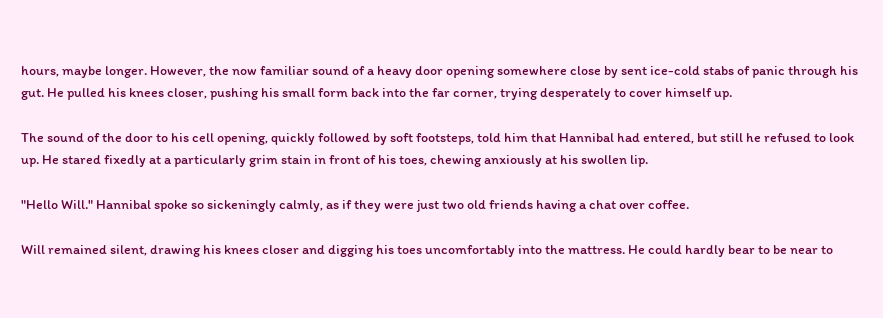hours, maybe longer. However, the now familiar sound of a heavy door opening somewhere close by sent ice-cold stabs of panic through his gut. He pulled his knees closer, pushing his small form back into the far corner, trying desperately to cover himself up.

The sound of the door to his cell opening, quickly followed by soft footsteps, told him that Hannibal had entered, but still he refused to look up. He stared fixedly at a particularly grim stain in front of his toes, chewing anxiously at his swollen lip.

"Hello Will." Hannibal spoke so sickeningly calmly, as if they were just two old friends having a chat over coffee.

Will remained silent, drawing his knees closer and digging his toes uncomfortably into the mattress. He could hardly bear to be near to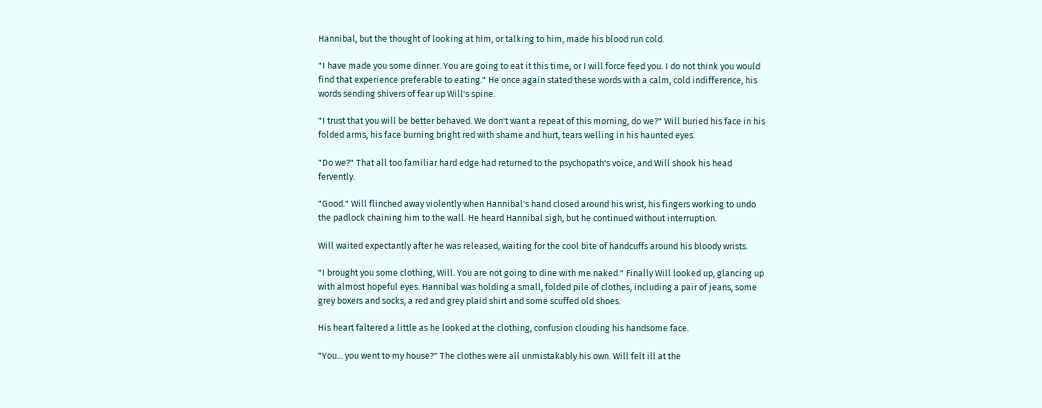Hannibal, but the thought of looking at him, or talking to him, made his blood run cold.

"I have made you some dinner. You are going to eat it this time, or I will force feed you. I do not think you would find that experience preferable to eating." He once again stated these words with a calm, cold indifference, his words sending shivers of fear up Will's spine.

"I trust that you will be better behaved. We don't want a repeat of this morning, do we?" Will buried his face in his folded arms, his face burning bright red with shame and hurt, tears welling in his haunted eyes.

"Do we?" That all too familiar hard edge had returned to the psychopath's voice, and Will shook his head fervently.

"Good." Will flinched away violently when Hannibal's hand closed around his wrist, his fingers working to undo the padlock chaining him to the wall. He heard Hannibal sigh, but he continued without interruption.

Will waited expectantly after he was released, waiting for the cool bite of handcuffs around his bloody wrists.

"I brought you some clothing, Will. You are not going to dine with me naked." Finally Will looked up, glancing up with almost hopeful eyes. Hannibal was holding a small, folded pile of clothes, including a pair of jeans, some grey boxers and socks, a red and grey plaid shirt and some scuffed old shoes.

His heart faltered a little as he looked at the clothing, confusion clouding his handsome face.

"You... you went to my house?" The clothes were all unmistakably his own. Will felt ill at the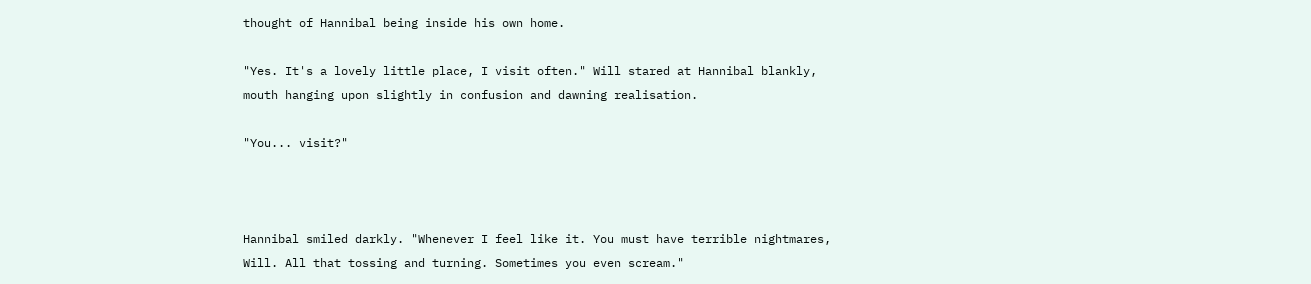thought of Hannibal being inside his own home.

"Yes. It's a lovely little place, I visit often." Will stared at Hannibal blankly, mouth hanging upon slightly in confusion and dawning realisation.

"You... visit?"



Hannibal smiled darkly. "Whenever I feel like it. You must have terrible nightmares, Will. All that tossing and turning. Sometimes you even scream."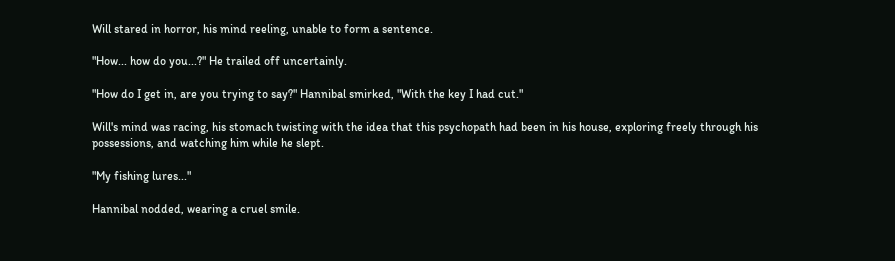Will stared in horror, his mind reeling, unable to form a sentence.

"How... how do you...?" He trailed off uncertainly.

"How do I get in, are you trying to say?" Hannibal smirked, "With the key I had cut."

Will's mind was racing, his stomach twisting with the idea that this psychopath had been in his house, exploring freely through his possessions, and watching him while he slept.

"My fishing lures..."

Hannibal nodded, wearing a cruel smile.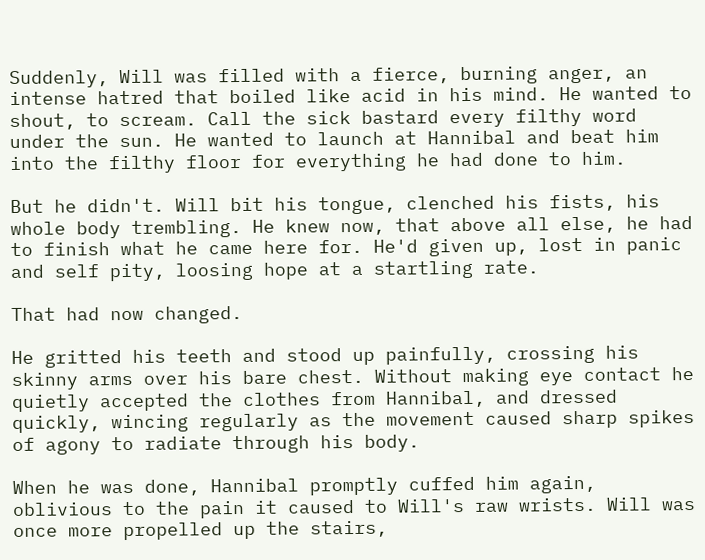Suddenly, Will was filled with a fierce, burning anger, an intense hatred that boiled like acid in his mind. He wanted to shout, to scream. Call the sick bastard every filthy word under the sun. He wanted to launch at Hannibal and beat him into the filthy floor for everything he had done to him.

But he didn't. Will bit his tongue, clenched his fists, his whole body trembling. He knew now, that above all else, he had to finish what he came here for. He'd given up, lost in panic and self pity, loosing hope at a startling rate.

That had now changed.

He gritted his teeth and stood up painfully, crossing his skinny arms over his bare chest. Without making eye contact he quietly accepted the clothes from Hannibal, and dressed quickly, wincing regularly as the movement caused sharp spikes of agony to radiate through his body.

When he was done, Hannibal promptly cuffed him again, oblivious to the pain it caused to Will's raw wrists. Will was once more propelled up the stairs,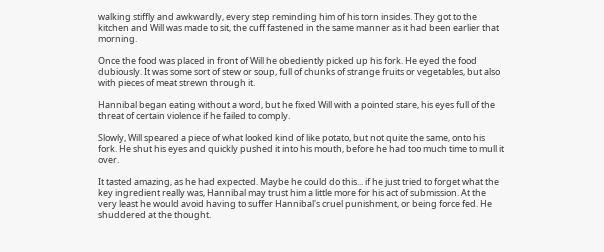walking stiffly and awkwardly, every step reminding him of his torn insides. They got to the kitchen and Will was made to sit, the cuff fastened in the same manner as it had been earlier that morning.

Once the food was placed in front of Will he obediently picked up his fork. He eyed the food dubiously. It was some sort of stew or soup, full of chunks of strange fruits or vegetables, but also with pieces of meat strewn through it.

Hannibal began eating without a word, but he fixed Will with a pointed stare, his eyes full of the threat of certain violence if he failed to comply.

Slowly, Will speared a piece of what looked kind of like potato, but not quite the same, onto his fork. He shut his eyes and quickly pushed it into his mouth, before he had too much time to mull it over.

It tasted amazing, as he had expected. Maybe he could do this... if he just tried to forget what the key ingredient really was, Hannibal may trust him a little more for his act of submission. At the very least he would avoid having to suffer Hannibal's cruel punishment, or being force fed. He shuddered at the thought.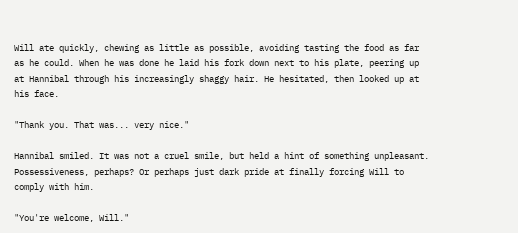Will ate quickly, chewing as little as possible, avoiding tasting the food as far as he could. When he was done he laid his fork down next to his plate, peering up at Hannibal through his increasingly shaggy hair. He hesitated, then looked up at his face.

"Thank you. That was... very nice."

Hannibal smiled. It was not a cruel smile, but held a hint of something unpleasant. Possessiveness, perhaps? Or perhaps just dark pride at finally forcing Will to comply with him.

"You're welcome, Will."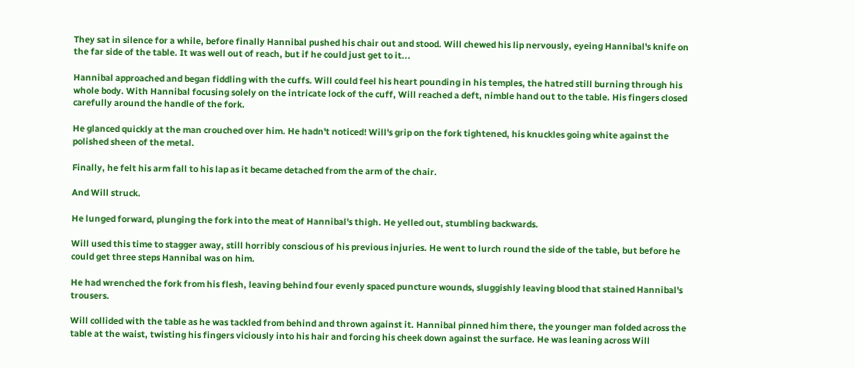They sat in silence for a while, before finally Hannibal pushed his chair out and stood. Will chewed his lip nervously, eyeing Hannibal's knife on the far side of the table. It was well out of reach, but if he could just get to it...

Hannibal approached and began fiddling with the cuffs. Will could feel his heart pounding in his temples, the hatred still burning through his whole body. With Hannibal focusing solely on the intricate lock of the cuff, Will reached a deft, nimble hand out to the table. His fingers closed carefully around the handle of the fork.

He glanced quickly at the man crouched over him. He hadn't noticed! Will's grip on the fork tightened, his knuckles going white against the polished sheen of the metal.

Finally, he felt his arm fall to his lap as it became detached from the arm of the chair.

And Will struck.

He lunged forward, plunging the fork into the meat of Hannibal's thigh. He yelled out, stumbling backwards.

Will used this time to stagger away, still horribly conscious of his previous injuries. He went to lurch round the side of the table, but before he could get three steps Hannibal was on him.

He had wrenched the fork from his flesh, leaving behind four evenly spaced puncture wounds, sluggishly leaving blood that stained Hannibal's trousers.

Will collided with the table as he was tackled from behind and thrown against it. Hannibal pinned him there, the younger man folded across the table at the waist, twisting his fingers viciously into his hair and forcing his cheek down against the surface. He was leaning across Will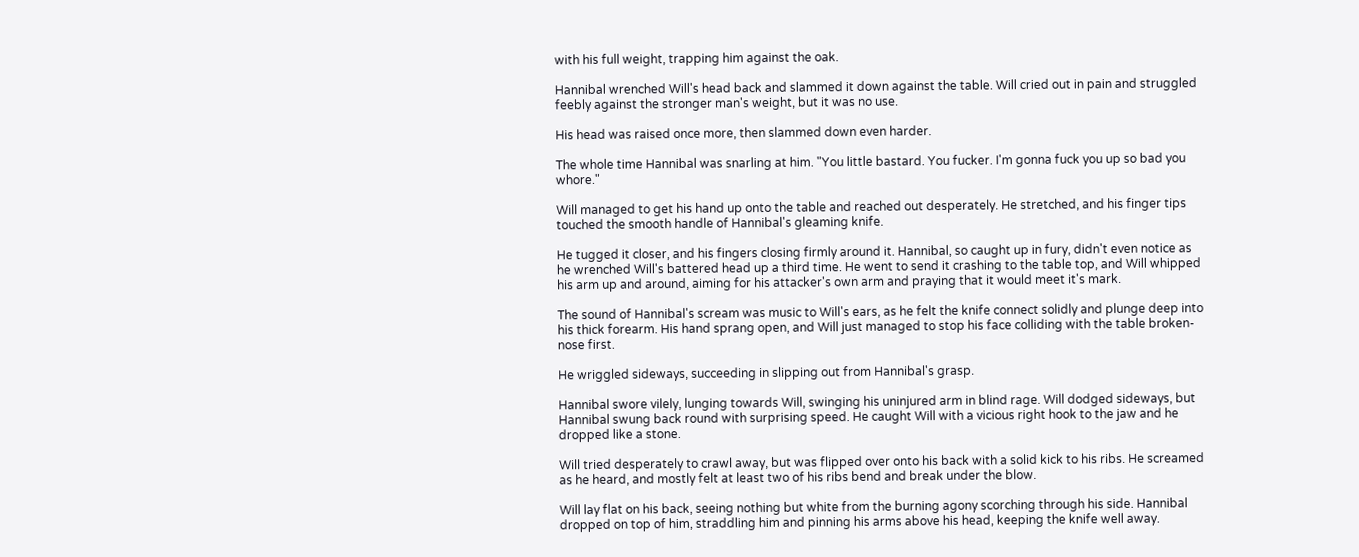with his full weight, trapping him against the oak.

Hannibal wrenched Will's head back and slammed it down against the table. Will cried out in pain and struggled feebly against the stronger man's weight, but it was no use.

His head was raised once more, then slammed down even harder.

The whole time Hannibal was snarling at him. "You little bastard. You fucker. I'm gonna fuck you up so bad you whore."

Will managed to get his hand up onto the table and reached out desperately. He stretched, and his finger tips touched the smooth handle of Hannibal's gleaming knife.

He tugged it closer, and his fingers closing firmly around it. Hannibal, so caught up in fury, didn't even notice as he wrenched Will's battered head up a third time. He went to send it crashing to the table top, and Will whipped his arm up and around, aiming for his attacker's own arm and praying that it would meet it's mark.

The sound of Hannibal's scream was music to Will's ears, as he felt the knife connect solidly and plunge deep into his thick forearm. His hand sprang open, and Will just managed to stop his face colliding with the table broken-nose first.

He wriggled sideways, succeeding in slipping out from Hannibal's grasp.

Hannibal swore vilely, lunging towards Will, swinging his uninjured arm in blind rage. Will dodged sideways, but Hannibal swung back round with surprising speed. He caught Will with a vicious right hook to the jaw and he dropped like a stone.

Will tried desperately to crawl away, but was flipped over onto his back with a solid kick to his ribs. He screamed as he heard, and mostly felt at least two of his ribs bend and break under the blow.

Will lay flat on his back, seeing nothing but white from the burning agony scorching through his side. Hannibal dropped on top of him, straddling him and pinning his arms above his head, keeping the knife well away.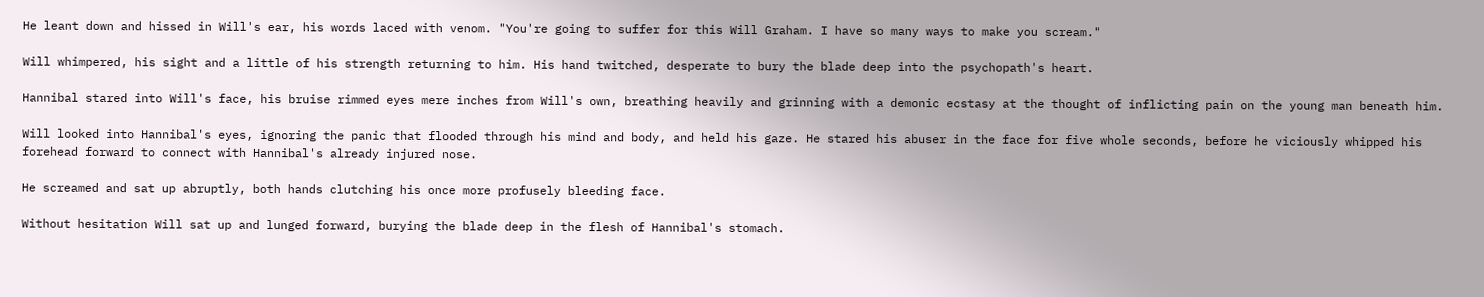He leant down and hissed in Will's ear, his words laced with venom. "You're going to suffer for this Will Graham. I have so many ways to make you scream."

Will whimpered, his sight and a little of his strength returning to him. His hand twitched, desperate to bury the blade deep into the psychopath's heart.

Hannibal stared into Will's face, his bruise rimmed eyes mere inches from Will's own, breathing heavily and grinning with a demonic ecstasy at the thought of inflicting pain on the young man beneath him.

Will looked into Hannibal's eyes, ignoring the panic that flooded through his mind and body, and held his gaze. He stared his abuser in the face for five whole seconds, before he viciously whipped his forehead forward to connect with Hannibal's already injured nose.

He screamed and sat up abruptly, both hands clutching his once more profusely bleeding face.

Without hesitation Will sat up and lunged forward, burying the blade deep in the flesh of Hannibal's stomach.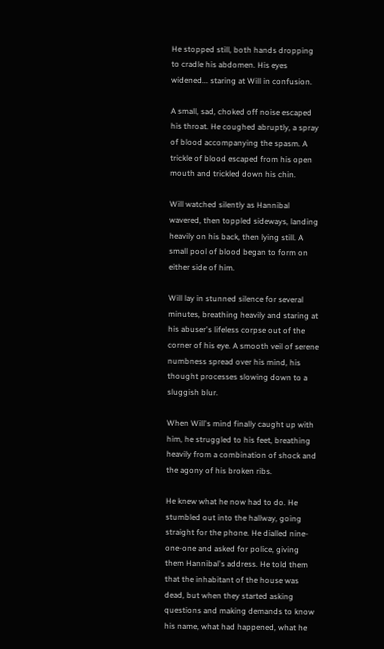He stopped still, both hands dropping to cradle his abdomen. His eyes widened... staring at Will in confusion.

A small, sad, choked off noise escaped his throat. He coughed abruptly, a spray of blood accompanying the spasm. A trickle of blood escaped from his open mouth and trickled down his chin.

Will watched silently as Hannibal wavered, then toppled sideways, landing heavily on his back, then lying still. A small pool of blood began to form on either side of him.

Will lay in stunned silence for several minutes, breathing heavily and staring at his abuser's lifeless corpse out of the corner of his eye. A smooth veil of serene numbness spread over his mind, his thought processes slowing down to a sluggish blur.

When Will's mind finally caught up with him, he struggled to his feet, breathing heavily from a combination of shock and the agony of his broken ribs.

He knew what he now had to do. He stumbled out into the hallway, going straight for the phone. He dialled nine-one-one and asked for police, giving them Hannibal's address. He told them that the inhabitant of the house was dead, but when they started asking questions and making demands to know his name, what had happened, what he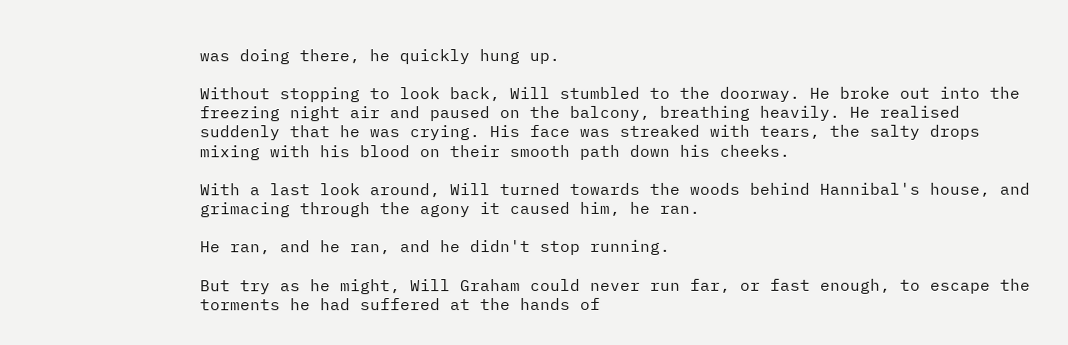was doing there, he quickly hung up.

Without stopping to look back, Will stumbled to the doorway. He broke out into the freezing night air and paused on the balcony, breathing heavily. He realised suddenly that he was crying. His face was streaked with tears, the salty drops mixing with his blood on their smooth path down his cheeks.

With a last look around, Will turned towards the woods behind Hannibal's house, and grimacing through the agony it caused him, he ran.

He ran, and he ran, and he didn't stop running.

But try as he might, Will Graham could never run far, or fast enough, to escape the torments he had suffered at the hands of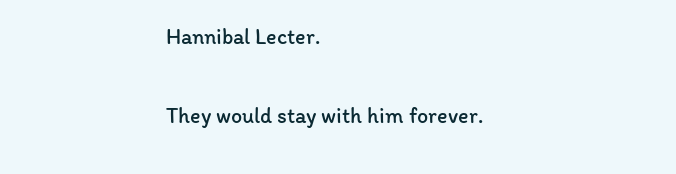Hannibal Lecter.

They would stay with him forever.